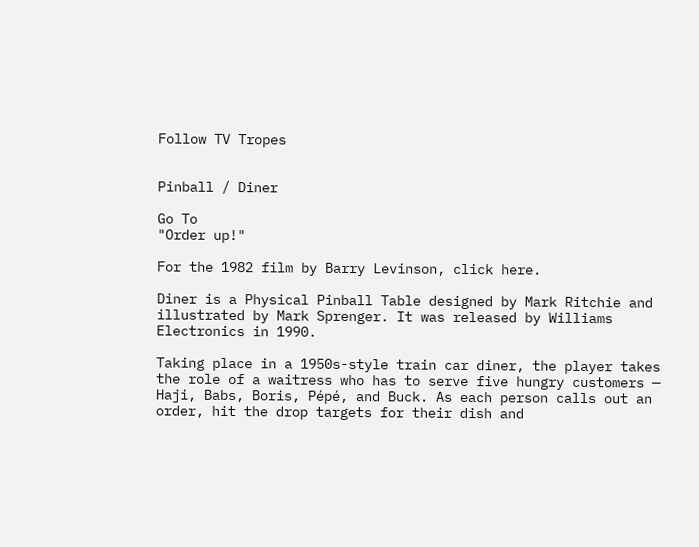Follow TV Tropes


Pinball / Diner

Go To
"Order up!"

For the 1982 film by Barry Levinson, click here.

Diner is a Physical Pinball Table designed by Mark Ritchie and illustrated by Mark Sprenger. It was released by Williams Electronics in 1990.

Taking place in a 1950s-style train car diner, the player takes the role of a waitress who has to serve five hungry customers — Haji, Babs, Boris, Pépé, and Buck. As each person calls out an order, hit the drop targets for their dish and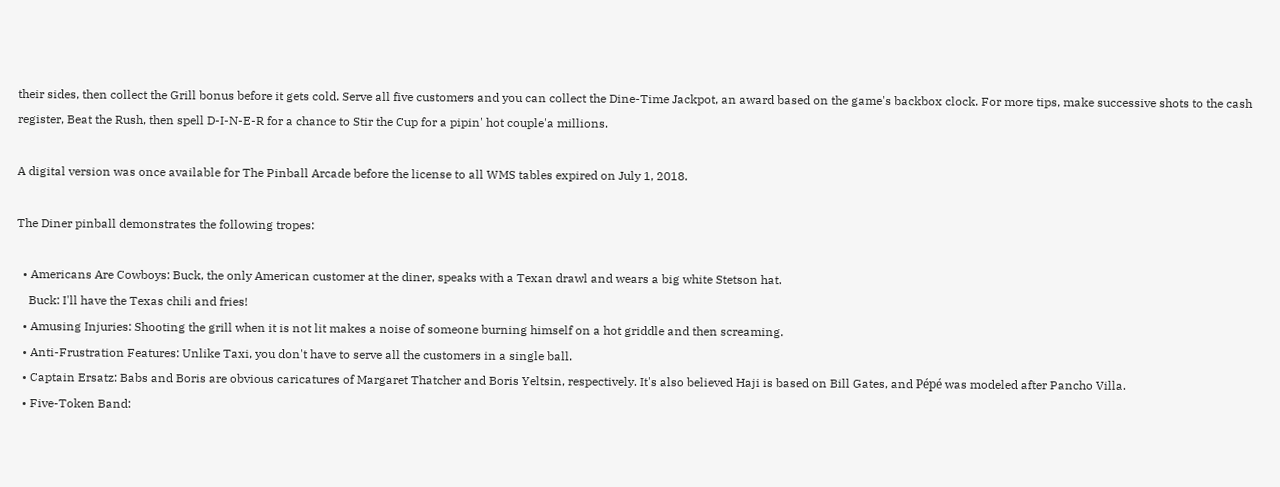their sides, then collect the Grill bonus before it gets cold. Serve all five customers and you can collect the Dine-Time Jackpot, an award based on the game's backbox clock. For more tips, make successive shots to the cash register, Beat the Rush, then spell D-I-N-E-R for a chance to Stir the Cup for a pipin' hot couple'a millions.

A digital version was once available for The Pinball Arcade before the license to all WMS tables expired on July 1, 2018.

The Diner pinball demonstrates the following tropes:

  • Americans Are Cowboys: Buck, the only American customer at the diner, speaks with a Texan drawl and wears a big white Stetson hat.
    Buck: I'll have the Texas chili and fries!
  • Amusing Injuries: Shooting the grill when it is not lit makes a noise of someone burning himself on a hot griddle and then screaming.
  • Anti-Frustration Features: Unlike Taxi, you don't have to serve all the customers in a single ball.
  • Captain Ersatz: Babs and Boris are obvious caricatures of Margaret Thatcher and Boris Yeltsin, respectively. It's also believed Haji is based on Bill Gates, and Pépé was modeled after Pancho Villa.
  • Five-Token Band: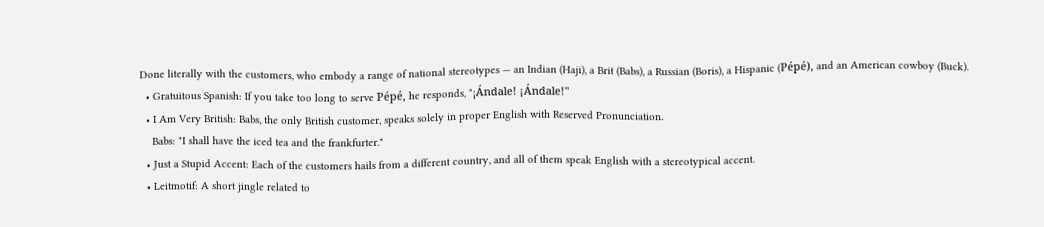Done literally with the customers, who embody a range of national stereotypes — an Indian (Haji), a Brit (Babs), a Russian (Boris), a Hispanic (Pépé), and an American cowboy (Buck).
  • Gratuitous Spanish: If you take too long to serve Pépé, he responds, "¡Ándale! ¡Ándale!"
  • I Am Very British: Babs, the only British customer, speaks solely in proper English with Reserved Pronunciation.
    Babs: "I shall have the iced tea and the frankfurter."
  • Just a Stupid Accent: Each of the customers hails from a different country, and all of them speak English with a stereotypical accent.
  • Leitmotif: A short jingle related to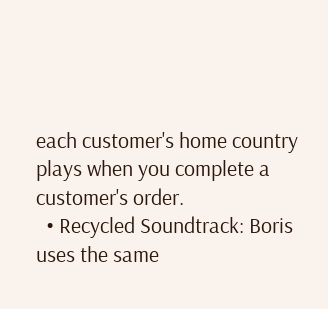each customer's home country plays when you complete a customer's order.
  • Recycled Soundtrack: Boris uses the same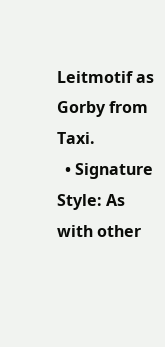Leitmotif as Gorby from Taxi.
  • Signature Style: As with other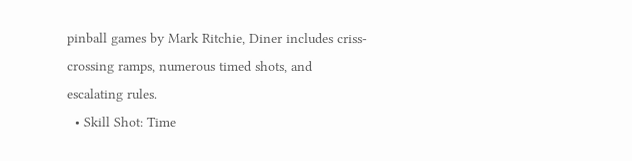pinball games by Mark Ritchie, Diner includes criss-crossing ramps, numerous timed shots, and escalating rules.
  • Skill Shot: Time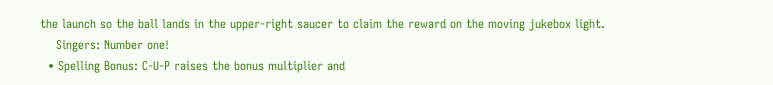the launch so the ball lands in the upper-right saucer to claim the reward on the moving jukebox light.
    Singers: Number one!
  • Spelling Bonus: C-U-P raises the bonus multiplier and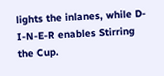lights the inlanes, while D-I-N-E-R enables Stirring the Cup.